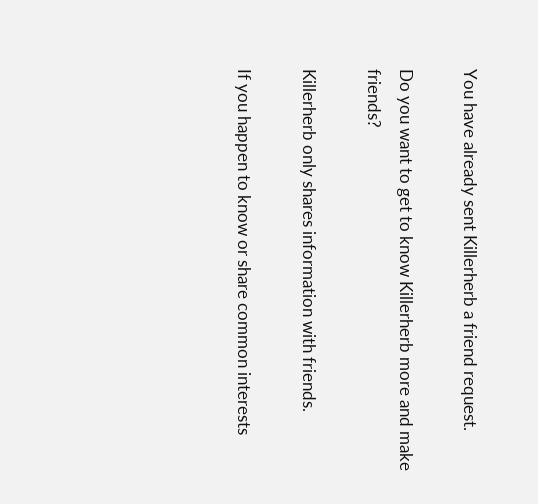You have already sent Killerherb a friend request.

Do you want to get to know Killerherb more and make friends?

Killerherb only shares information with friends.

If you happen to know or share common interests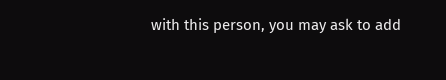with this person, you may ask to add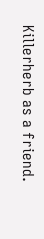Killerherb as a friend.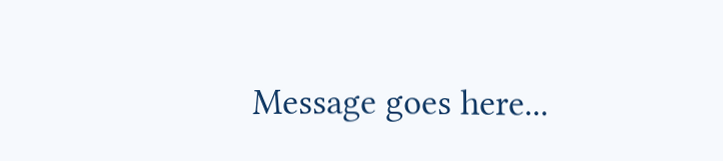Message goes here...